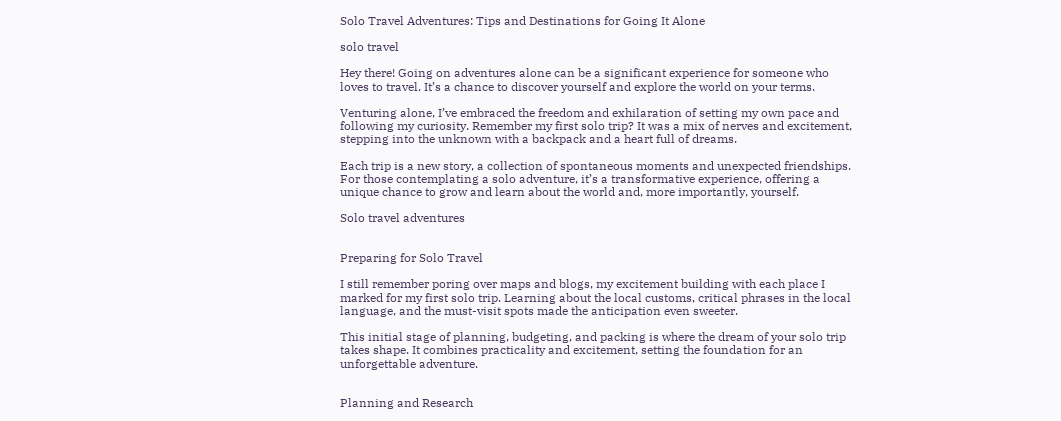Solo Travel Adventures: Tips and Destinations for Going It Alone

solo travel

Hey there! Going on adventures alone can be a significant experience for someone who loves to travel. It’s a chance to discover yourself and explore the world on your terms.

Venturing alone, I’ve embraced the freedom and exhilaration of setting my own pace and following my curiosity. Remember my first solo trip? It was a mix of nerves and excitement, stepping into the unknown with a backpack and a heart full of dreams.

Each trip is a new story, a collection of spontaneous moments and unexpected friendships. For those contemplating a solo adventure, it’s a transformative experience, offering a unique chance to grow and learn about the world and, more importantly, yourself.

Solo travel adventures


Preparing for Solo Travel

I still remember poring over maps and blogs, my excitement building with each place I marked for my first solo trip. Learning about the local customs, critical phrases in the local language, and the must-visit spots made the anticipation even sweeter.

This initial stage of planning, budgeting, and packing is where the dream of your solo trip takes shape. It combines practicality and excitement, setting the foundation for an unforgettable adventure.


Planning and Research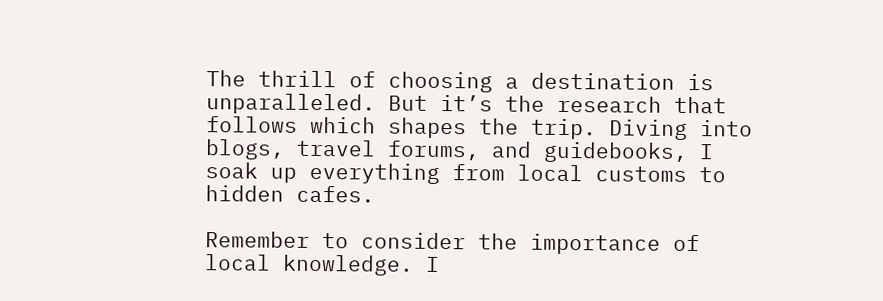The thrill of choosing a destination is unparalleled. But it’s the research that follows which shapes the trip. Diving into blogs, travel forums, and guidebooks, I soak up everything from local customs to hidden cafes.

Remember to consider the importance of local knowledge. I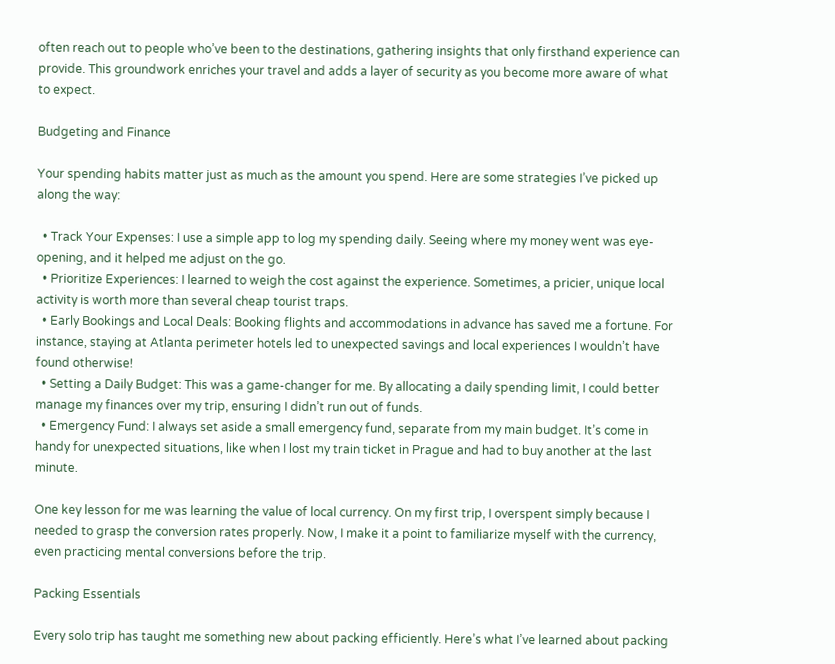often reach out to people who’ve been to the destinations, gathering insights that only firsthand experience can provide. This groundwork enriches your travel and adds a layer of security as you become more aware of what to expect.

Budgeting and Finance

Your spending habits matter just as much as the amount you spend. Here are some strategies I’ve picked up along the way:

  • Track Your Expenses: I use a simple app to log my spending daily. Seeing where my money went was eye-opening, and it helped me adjust on the go.
  • Prioritize Experiences: I learned to weigh the cost against the experience. Sometimes, a pricier, unique local activity is worth more than several cheap tourist traps.
  • Early Bookings and Local Deals: Booking flights and accommodations in advance has saved me a fortune. For instance, staying at Atlanta perimeter hotels led to unexpected savings and local experiences I wouldn’t have found otherwise!
  • Setting a Daily Budget: This was a game-changer for me. By allocating a daily spending limit, I could better manage my finances over my trip, ensuring I didn’t run out of funds.
  • Emergency Fund: I always set aside a small emergency fund, separate from my main budget. It’s come in handy for unexpected situations, like when I lost my train ticket in Prague and had to buy another at the last minute.

One key lesson for me was learning the value of local currency. On my first trip, I overspent simply because I needed to grasp the conversion rates properly. Now, I make it a point to familiarize myself with the currency, even practicing mental conversions before the trip.

Packing Essentials

Every solo trip has taught me something new about packing efficiently. Here’s what I’ve learned about packing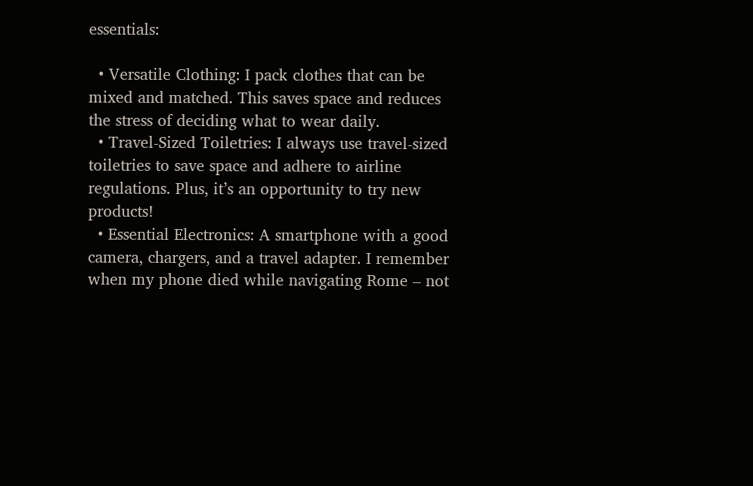essentials:

  • Versatile Clothing: I pack clothes that can be mixed and matched. This saves space and reduces the stress of deciding what to wear daily.
  • Travel-Sized Toiletries: I always use travel-sized toiletries to save space and adhere to airline regulations. Plus, it’s an opportunity to try new products!
  • Essential Electronics: A smartphone with a good camera, chargers, and a travel adapter. I remember when my phone died while navigating Rome – not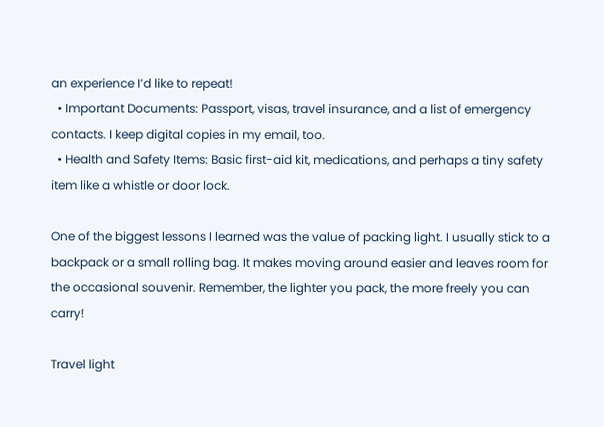an experience I’d like to repeat!
  • Important Documents: Passport, visas, travel insurance, and a list of emergency contacts. I keep digital copies in my email, too.
  • Health and Safety Items: Basic first-aid kit, medications, and perhaps a tiny safety item like a whistle or door lock.

One of the biggest lessons I learned was the value of packing light. I usually stick to a backpack or a small rolling bag. It makes moving around easier and leaves room for the occasional souvenir. Remember, the lighter you pack, the more freely you can carry!

Travel light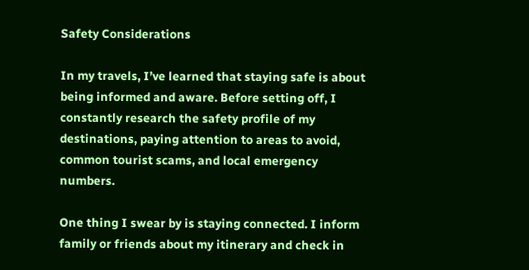Safety Considerations

In my travels, I’ve learned that staying safe is about being informed and aware. Before setting off, I constantly research the safety profile of my destinations, paying attention to areas to avoid, common tourist scams, and local emergency numbers.

One thing I swear by is staying connected. I inform family or friends about my itinerary and check in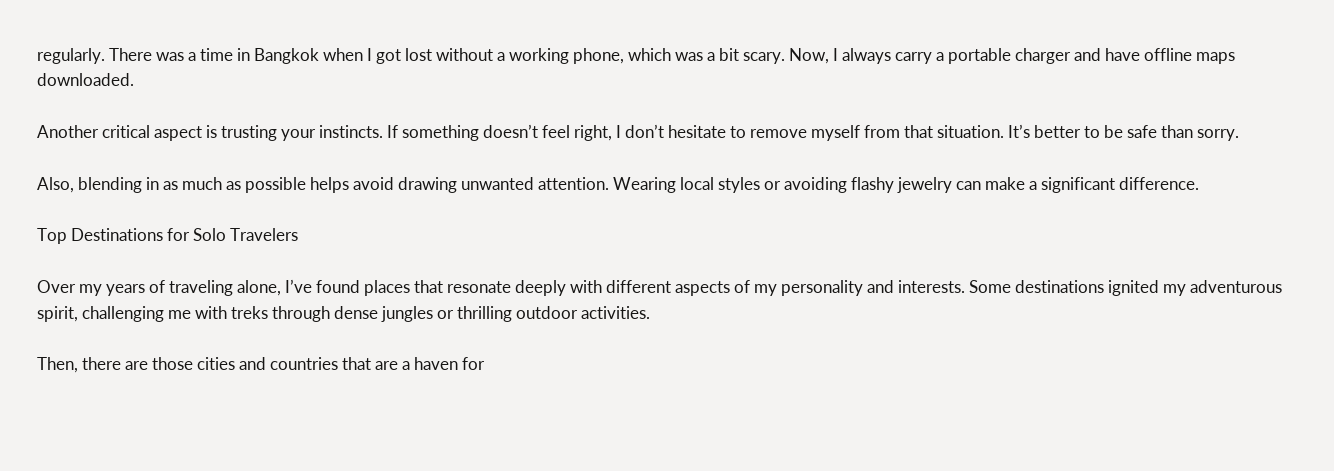regularly. There was a time in Bangkok when I got lost without a working phone, which was a bit scary. Now, I always carry a portable charger and have offline maps downloaded.

Another critical aspect is trusting your instincts. If something doesn’t feel right, I don’t hesitate to remove myself from that situation. It’s better to be safe than sorry.

Also, blending in as much as possible helps avoid drawing unwanted attention. Wearing local styles or avoiding flashy jewelry can make a significant difference.

Top Destinations for Solo Travelers

Over my years of traveling alone, I’ve found places that resonate deeply with different aspects of my personality and interests. Some destinations ignited my adventurous spirit, challenging me with treks through dense jungles or thrilling outdoor activities.

Then, there are those cities and countries that are a haven for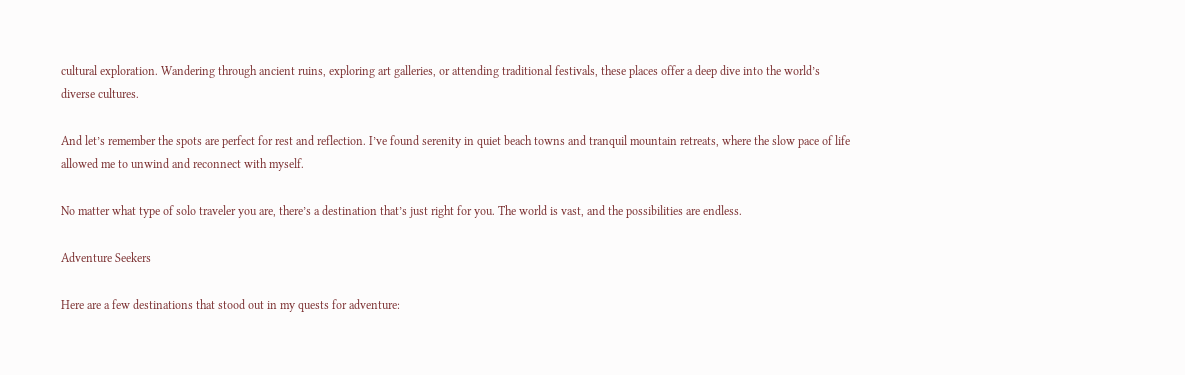cultural exploration. Wandering through ancient ruins, exploring art galleries, or attending traditional festivals, these places offer a deep dive into the world’s diverse cultures.

And let’s remember the spots are perfect for rest and reflection. I’ve found serenity in quiet beach towns and tranquil mountain retreats, where the slow pace of life allowed me to unwind and reconnect with myself.

No matter what type of solo traveler you are, there’s a destination that’s just right for you. The world is vast, and the possibilities are endless.

Adventure Seekers

Here are a few destinations that stood out in my quests for adventure: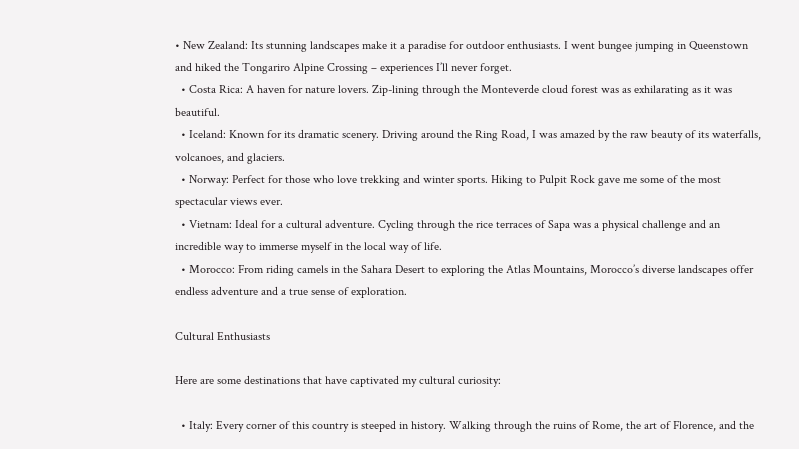• New Zealand: Its stunning landscapes make it a paradise for outdoor enthusiasts. I went bungee jumping in Queenstown and hiked the Tongariro Alpine Crossing – experiences I’ll never forget.
  • Costa Rica: A haven for nature lovers. Zip-lining through the Monteverde cloud forest was as exhilarating as it was beautiful.
  • Iceland: Known for its dramatic scenery. Driving around the Ring Road, I was amazed by the raw beauty of its waterfalls, volcanoes, and glaciers.
  • Norway: Perfect for those who love trekking and winter sports. Hiking to Pulpit Rock gave me some of the most spectacular views ever.
  • Vietnam: Ideal for a cultural adventure. Cycling through the rice terraces of Sapa was a physical challenge and an incredible way to immerse myself in the local way of life.
  • Morocco: From riding camels in the Sahara Desert to exploring the Atlas Mountains, Morocco’s diverse landscapes offer endless adventure and a true sense of exploration.

Cultural Enthusiasts

Here are some destinations that have captivated my cultural curiosity:

  • Italy: Every corner of this country is steeped in history. Walking through the ruins of Rome, the art of Florence, and the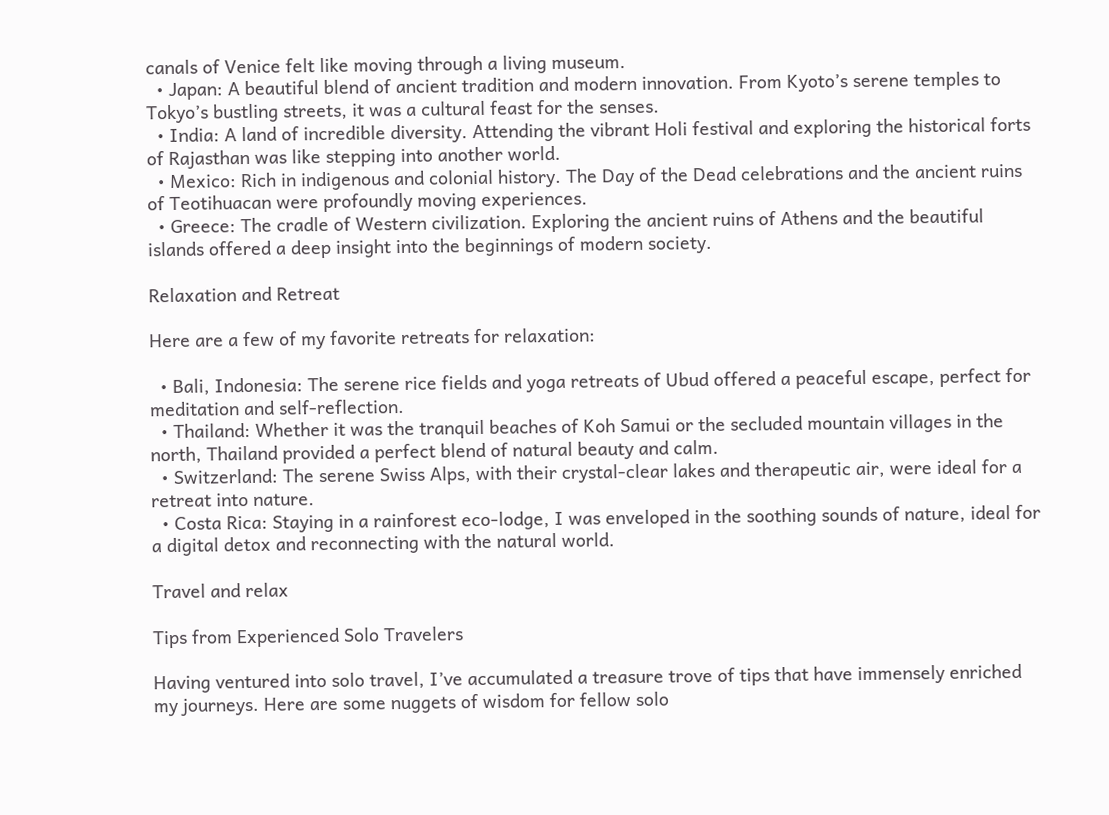canals of Venice felt like moving through a living museum.
  • Japan: A beautiful blend of ancient tradition and modern innovation. From Kyoto’s serene temples to Tokyo’s bustling streets, it was a cultural feast for the senses.
  • India: A land of incredible diversity. Attending the vibrant Holi festival and exploring the historical forts of Rajasthan was like stepping into another world.
  • Mexico: Rich in indigenous and colonial history. The Day of the Dead celebrations and the ancient ruins of Teotihuacan were profoundly moving experiences.
  • Greece: The cradle of Western civilization. Exploring the ancient ruins of Athens and the beautiful islands offered a deep insight into the beginnings of modern society.

Relaxation and Retreat

Here are a few of my favorite retreats for relaxation:

  • Bali, Indonesia: The serene rice fields and yoga retreats of Ubud offered a peaceful escape, perfect for meditation and self-reflection.
  • Thailand: Whether it was the tranquil beaches of Koh Samui or the secluded mountain villages in the north, Thailand provided a perfect blend of natural beauty and calm.
  • Switzerland: The serene Swiss Alps, with their crystal-clear lakes and therapeutic air, were ideal for a retreat into nature.
  • Costa Rica: Staying in a rainforest eco-lodge, I was enveloped in the soothing sounds of nature, ideal for a digital detox and reconnecting with the natural world.

Travel and relax

Tips from Experienced Solo Travelers

Having ventured into solo travel, I’ve accumulated a treasure trove of tips that have immensely enriched my journeys. Here are some nuggets of wisdom for fellow solo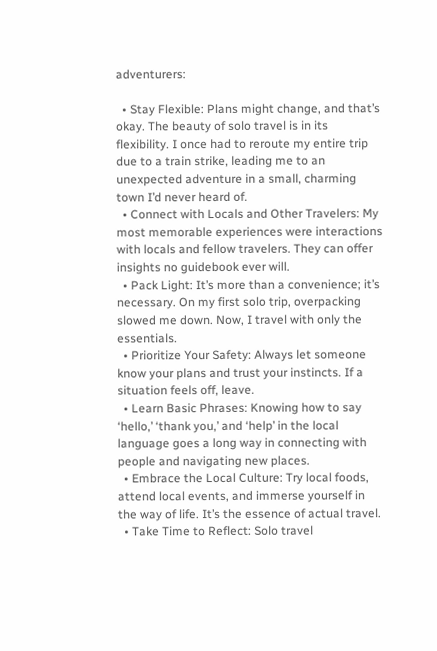adventurers:

  • Stay Flexible: Plans might change, and that’s okay. The beauty of solo travel is in its flexibility. I once had to reroute my entire trip due to a train strike, leading me to an unexpected adventure in a small, charming town I’d never heard of.
  • Connect with Locals and Other Travelers: My most memorable experiences were interactions with locals and fellow travelers. They can offer insights no guidebook ever will.
  • Pack Light: It’s more than a convenience; it’s necessary. On my first solo trip, overpacking slowed me down. Now, I travel with only the essentials.
  • Prioritize Your Safety: Always let someone know your plans and trust your instincts. If a situation feels off, leave.
  • Learn Basic Phrases: Knowing how to say ‘hello,’ ‘thank you,’ and ‘help’ in the local language goes a long way in connecting with people and navigating new places.
  • Embrace the Local Culture: Try local foods, attend local events, and immerse yourself in the way of life. It’s the essence of actual travel.
  • Take Time to Reflect: Solo travel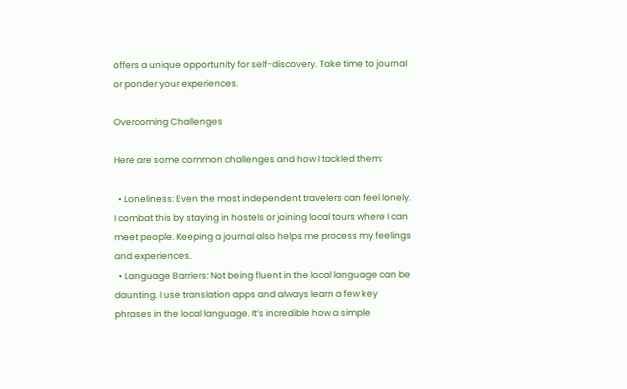offers a unique opportunity for self-discovery. Take time to journal or ponder your experiences.

Overcoming Challenges

Here are some common challenges and how I tackled them:

  • Loneliness: Even the most independent travelers can feel lonely. I combat this by staying in hostels or joining local tours where I can meet people. Keeping a journal also helps me process my feelings and experiences.
  • Language Barriers: Not being fluent in the local language can be daunting. I use translation apps and always learn a few key phrases in the local language. It’s incredible how a simple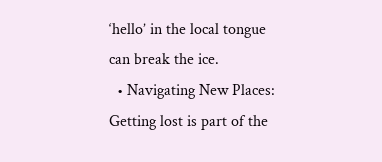‘hello’ in the local tongue can break the ice.
  • Navigating New Places: Getting lost is part of the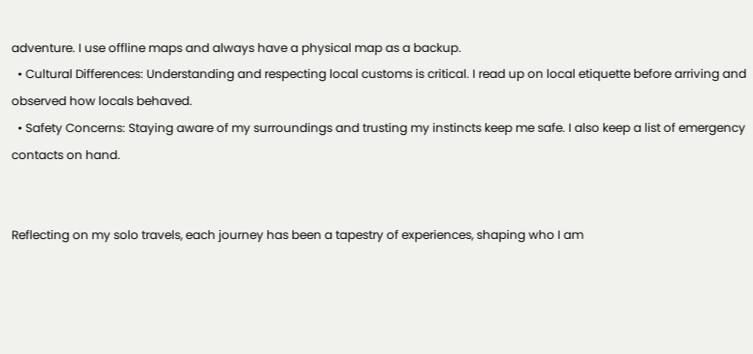adventure. I use offline maps and always have a physical map as a backup.
  • Cultural Differences: Understanding and respecting local customs is critical. I read up on local etiquette before arriving and observed how locals behaved.
  • Safety Concerns: Staying aware of my surroundings and trusting my instincts keep me safe. I also keep a list of emergency contacts on hand.


Reflecting on my solo travels, each journey has been a tapestry of experiences, shaping who I am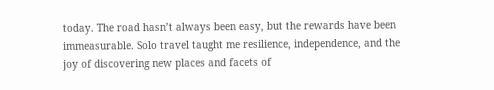today. The road hasn’t always been easy, but the rewards have been immeasurable. Solo travel taught me resilience, independence, and the joy of discovering new places and facets of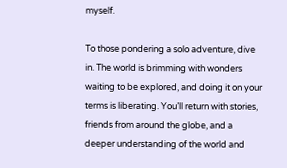myself.

To those pondering a solo adventure, dive in. The world is brimming with wonders waiting to be explored, and doing it on your terms is liberating. You’ll return with stories, friends from around the globe, and a deeper understanding of the world and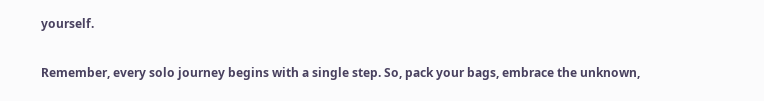yourself.

Remember, every solo journey begins with a single step. So, pack your bags, embrace the unknown,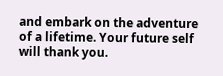and embark on the adventure of a lifetime. Your future self will thank you.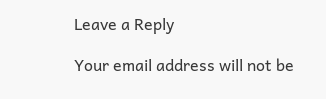Leave a Reply

Your email address will not be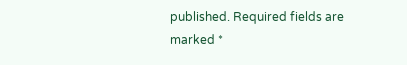published. Required fields are marked *